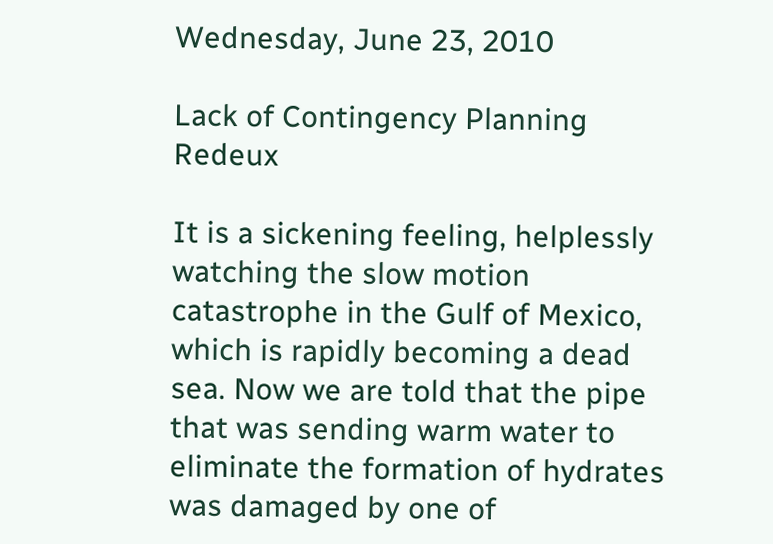Wednesday, June 23, 2010

Lack of Contingency Planning Redeux

It is a sickening feeling, helplessly watching the slow motion catastrophe in the Gulf of Mexico, which is rapidly becoming a dead sea. Now we are told that the pipe that was sending warm water to eliminate the formation of hydrates was damaged by one of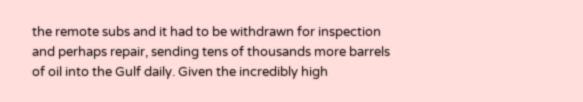the remote subs and it had to be withdrawn for inspection and perhaps repair, sending tens of thousands more barrels of oil into the Gulf daily. Given the incredibly high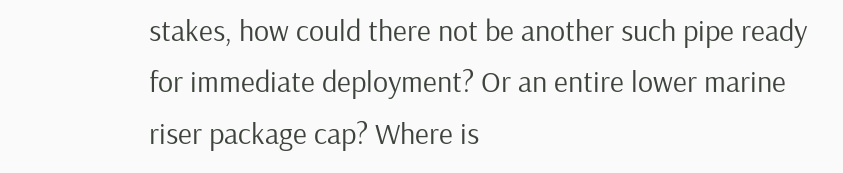stakes, how could there not be another such pipe ready for immediate deployment? Or an entire lower marine riser package cap? Where is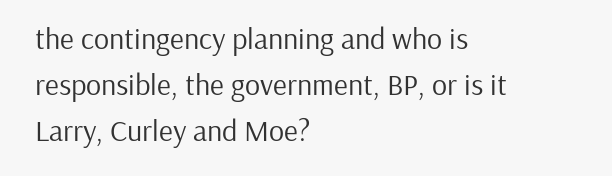the contingency planning and who is responsible, the government, BP, or is it Larry, Curley and Moe?